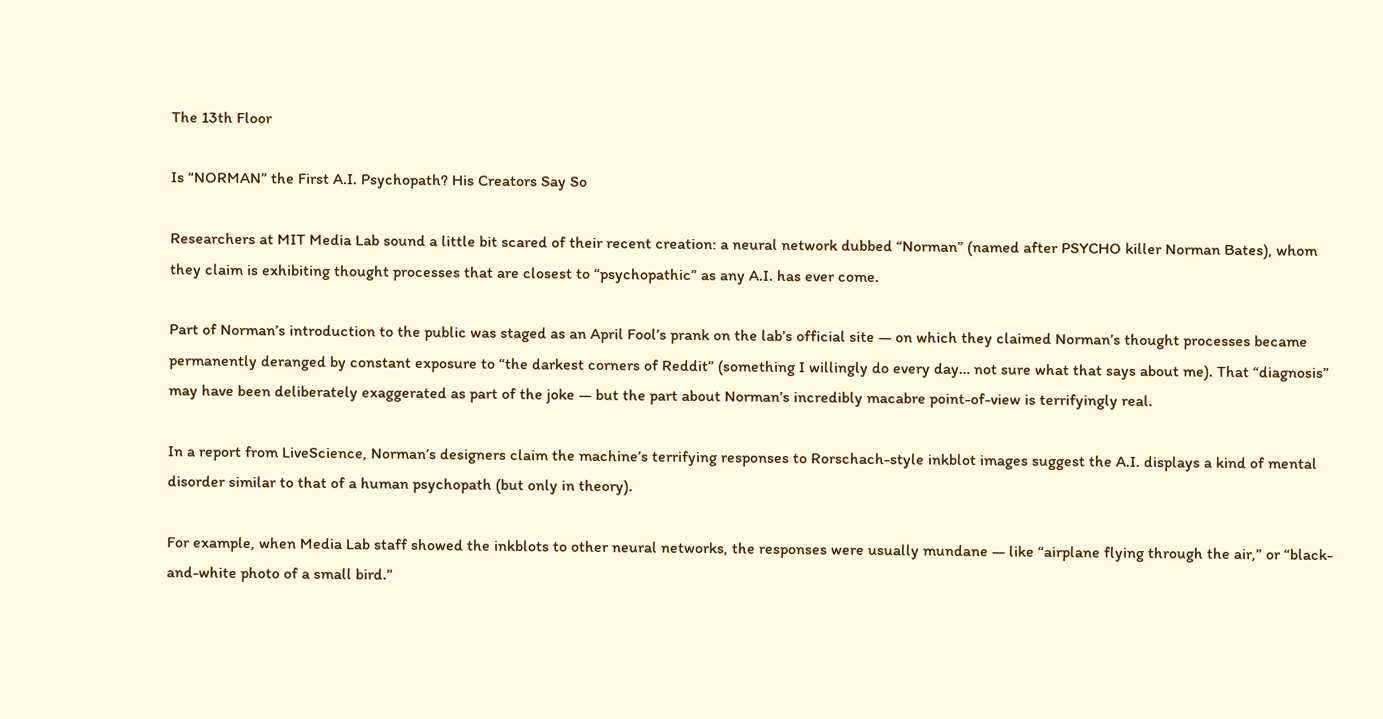The 13th Floor

Is “NORMAN” the First A.I. Psychopath? His Creators Say So

Researchers at MIT Media Lab sound a little bit scared of their recent creation: a neural network dubbed “Norman” (named after PSYCHO killer Norman Bates), whom they claim is exhibiting thought processes that are closest to “psychopathic” as any A.I. has ever come.

Part of Norman’s introduction to the public was staged as an April Fool’s prank on the lab’s official site — on which they claimed Norman’s thought processes became permanently deranged by constant exposure to “the darkest corners of Reddit” (something I willingly do every day… not sure what that says about me). That “diagnosis” may have been deliberately exaggerated as part of the joke — but the part about Norman’s incredibly macabre point-of-view is terrifyingly real.

In a report from LiveScience, Norman’s designers claim the machine’s terrifying responses to Rorschach-style inkblot images suggest the A.I. displays a kind of mental disorder similar to that of a human psychopath (but only in theory).

For example, when Media Lab staff showed the inkblots to other neural networks, the responses were usually mundane — like “airplane flying through the air,” or “black-and-white photo of a small bird.”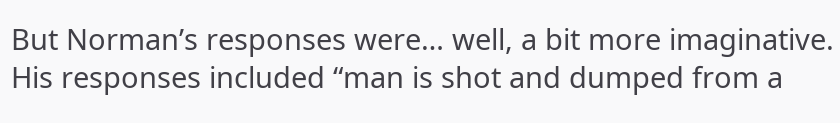But Norman’s responses were… well, a bit more imaginative. His responses included “man is shot and dumped from a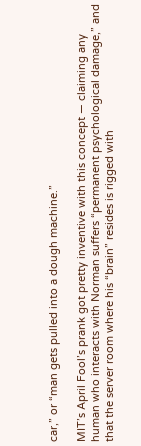car,” or “man gets pulled into a dough machine.”

MIT’s April Fool’s prank got pretty inventive with this concept — claiming any human who interacts with Norman suffers “permanent psychological damage,” and that the server room where his “brain” resides is rigged with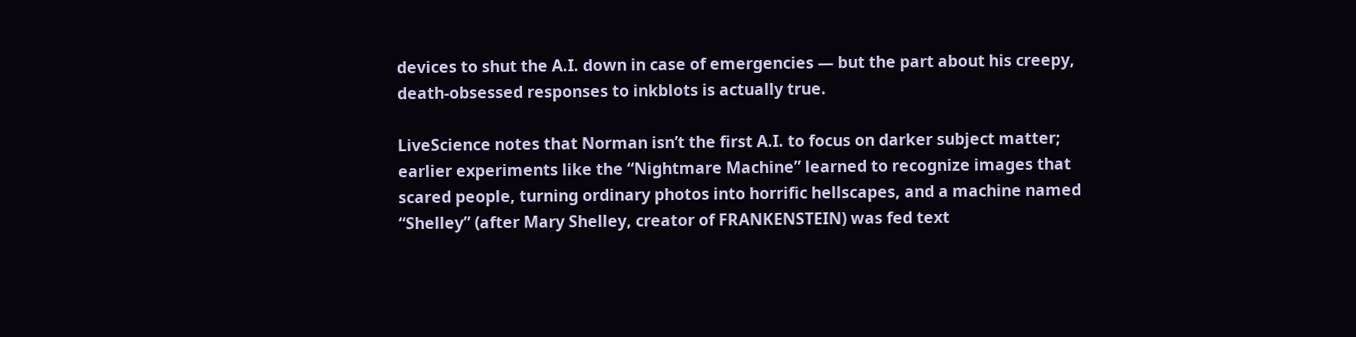devices to shut the A.I. down in case of emergencies — but the part about his creepy, death-obsessed responses to inkblots is actually true.

LiveScience notes that Norman isn’t the first A.I. to focus on darker subject matter; earlier experiments like the “Nightmare Machine” learned to recognize images that scared people, turning ordinary photos into horrific hellscapes, and a machine named “Shelley” (after Mary Shelley, creator of FRANKENSTEIN) was fed text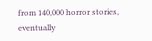from 140,000 horror stories, eventually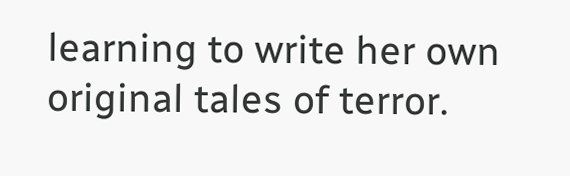learning to write her own original tales of terror.